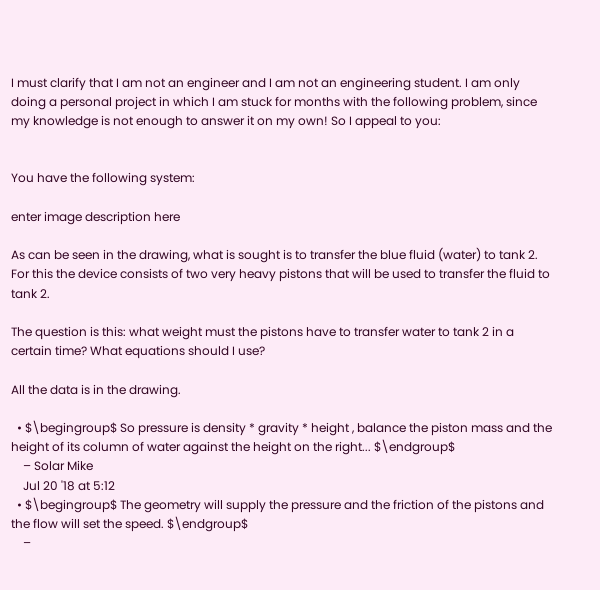I must clarify that I am not an engineer and I am not an engineering student. I am only doing a personal project in which I am stuck for months with the following problem, since my knowledge is not enough to answer it on my own! So I appeal to you:


You have the following system:

enter image description here

As can be seen in the drawing, what is sought is to transfer the blue fluid (water) to tank 2. For this the device consists of two very heavy pistons that will be used to transfer the fluid to tank 2.

The question is this: what weight must the pistons have to transfer water to tank 2 in a certain time? What equations should I use?

All the data is in the drawing.

  • $\begingroup$ So pressure is density * gravity * height , balance the piston mass and the height of its column of water against the height on the right... $\endgroup$
    – Solar Mike
    Jul 20 '18 at 5:12
  • $\begingroup$ The geometry will supply the pressure and the friction of the pistons and the flow will set the speed. $\endgroup$
    –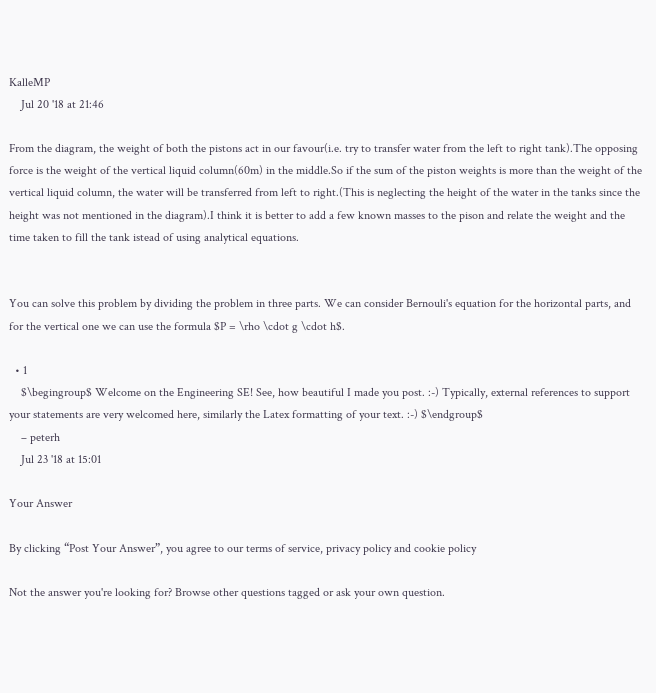KalleMP
    Jul 20 '18 at 21:46

From the diagram, the weight of both the pistons act in our favour(i.e. try to transfer water from the left to right tank).The opposing force is the weight of the vertical liquid column(60m) in the middle.So if the sum of the piston weights is more than the weight of the vertical liquid column, the water will be transferred from left to right.(This is neglecting the height of the water in the tanks since the height was not mentioned in the diagram).I think it is better to add a few known masses to the pison and relate the weight and the time taken to fill the tank istead of using analytical equations.


You can solve this problem by dividing the problem in three parts. We can consider Bernouli's equation for the horizontal parts, and for the vertical one we can use the formula $P = \rho \cdot g \cdot h$.

  • 1
    $\begingroup$ Welcome on the Engineering SE! See, how beautiful I made you post. :-) Typically, external references to support your statements are very welcomed here, similarly the Latex formatting of your text. :-) $\endgroup$
    – peterh
    Jul 23 '18 at 15:01

Your Answer

By clicking “Post Your Answer”, you agree to our terms of service, privacy policy and cookie policy

Not the answer you're looking for? Browse other questions tagged or ask your own question.